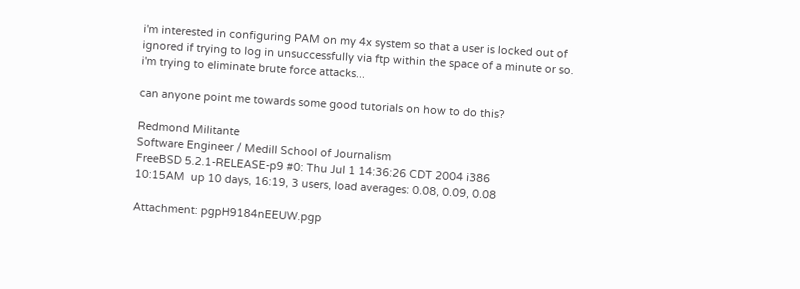i'm interested in configuring PAM on my 4x system so that a user is locked out of
ignored if trying to log in unsuccessfully via ftp within the space of a minute or so.
i'm trying to eliminate brute force attacks...

can anyone point me towards some good tutorials on how to do this?

Redmond Militante
Software Engineer / Medill School of Journalism
FreeBSD 5.2.1-RELEASE-p9 #0: Thu Jul 1 14:36:26 CDT 2004 i386
10:15AM  up 10 days, 16:19, 3 users, load averages: 0.08, 0.09, 0.08

Attachment: pgpH9184nEEUW.pgp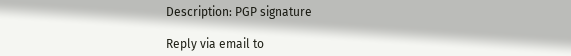Description: PGP signature

Reply via email to